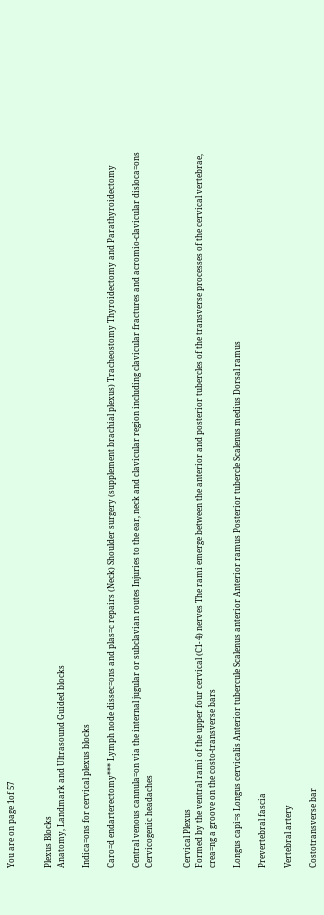You are on page 1of 57


Plexus Blocks
Anatomy, Landmark and Ultrasound Guided blocks

Indica=ons for cervical plexus blocks

Caro=d endarterectomy*** Lymph node dissec=ons and plas=c repairs (Neck) Shoulder surgery (supplement brachial plexus) Tracheostomy Thyroidectomy and Parathyroidectomy

Central venous cannula=on via the internal jugular or subclavian routes Injuries to the ear, neck and clavicular region including clavicular fractures and acromio-clavicular disloca=ons Cervicogenic headaches


Cervical Plexus
Formed by the ventral rami of the upper four cervical (C1- 4) nerves The rami emerge between the anterior and posterior tubercles of the transverse processes of the cervical vertebrae, crea=ng a groove on the costo-transverse bars

Longus capi=s Longus cervicalis Anterior tubercule Scalenus anterior Anterior ramus Posterior tubercle Scalenus medius Dorsal ramus

Prevertebral fascia

Vertebral artery

Costotransverse bar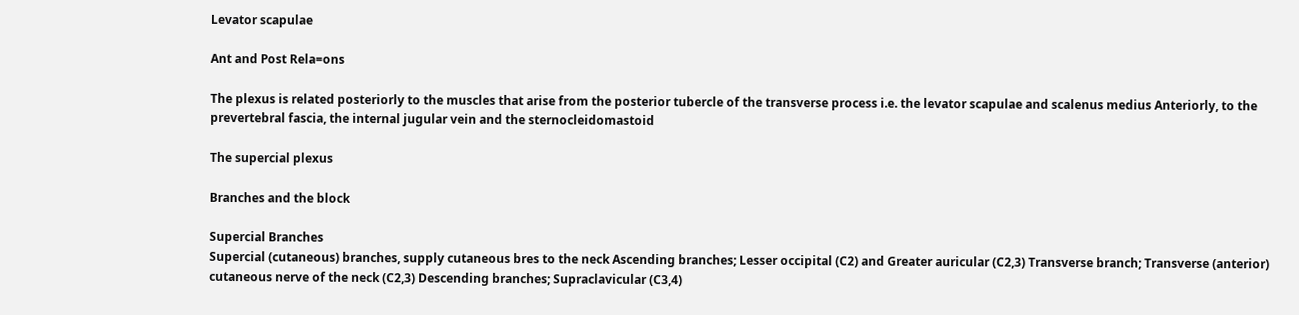Levator scapulae

Ant and Post Rela=ons

The plexus is related posteriorly to the muscles that arise from the posterior tubercle of the transverse process i.e. the levator scapulae and scalenus medius Anteriorly, to the prevertebral fascia, the internal jugular vein and the sternocleidomastoid

The supercial plexus

Branches and the block

Supercial Branches
Supercial (cutaneous) branches, supply cutaneous bres to the neck Ascending branches; Lesser occipital (C2) and Greater auricular (C2,3) Transverse branch; Transverse (anterior) cutaneous nerve of the neck (C2,3) Descending branches; Supraclavicular (C3,4)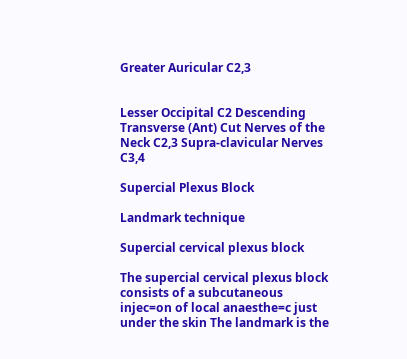Greater Auricular C2,3


Lesser Occipital C2 Descending Transverse (Ant) Cut Nerves of the Neck C2,3 Supra-clavicular Nerves C3,4

Supercial Plexus Block

Landmark technique

Supercial cervical plexus block

The supercial cervical plexus block consists of a subcutaneous injec=on of local anaesthe=c just under the skin The landmark is the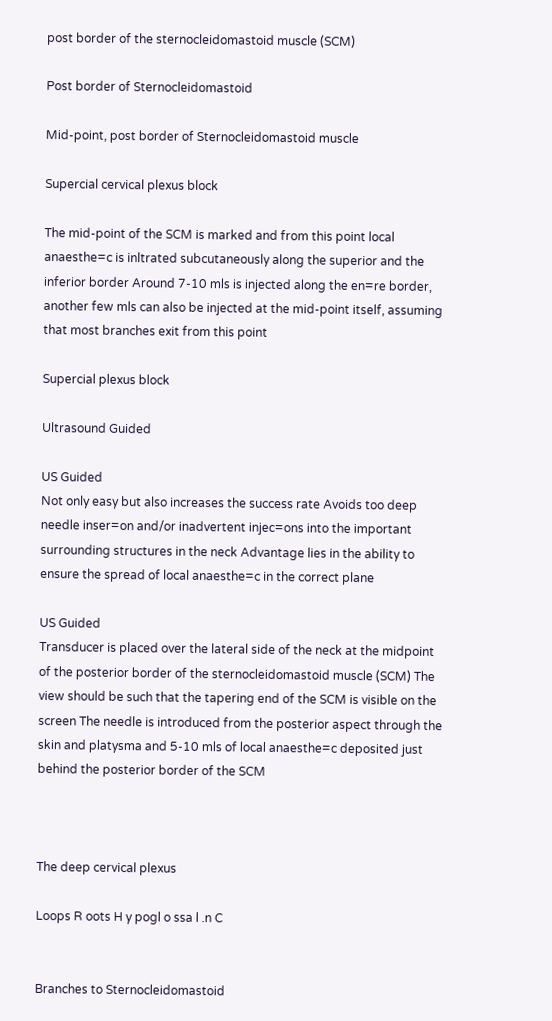post border of the sternocleidomastoid muscle (SCM)

Post border of Sternocleidomastoid

Mid-point, post border of Sternocleidomastoid muscle

Supercial cervical plexus block

The mid-point of the SCM is marked and from this point local anaesthe=c is inltrated subcutaneously along the superior and the inferior border Around 7-10 mls is injected along the en=re border, another few mls can also be injected at the mid-point itself, assuming that most branches exit from this point

Supercial plexus block

Ultrasound Guided

US Guided
Not only easy but also increases the success rate Avoids too deep needle inser=on and/or inadvertent injec=ons into the important surrounding structures in the neck Advantage lies in the ability to ensure the spread of local anaesthe=c in the correct plane

US Guided
Transducer is placed over the lateral side of the neck at the midpoint of the posterior border of the sternocleidomastoid muscle (SCM) The view should be such that the tapering end of the SCM is visible on the screen The needle is introduced from the posterior aspect through the skin and platysma and 5-10 mls of local anaesthe=c deposited just behind the posterior border of the SCM



The deep cervical plexus

Loops R oots H y pogl o ssa l .n C


Branches to Sternocleidomastoid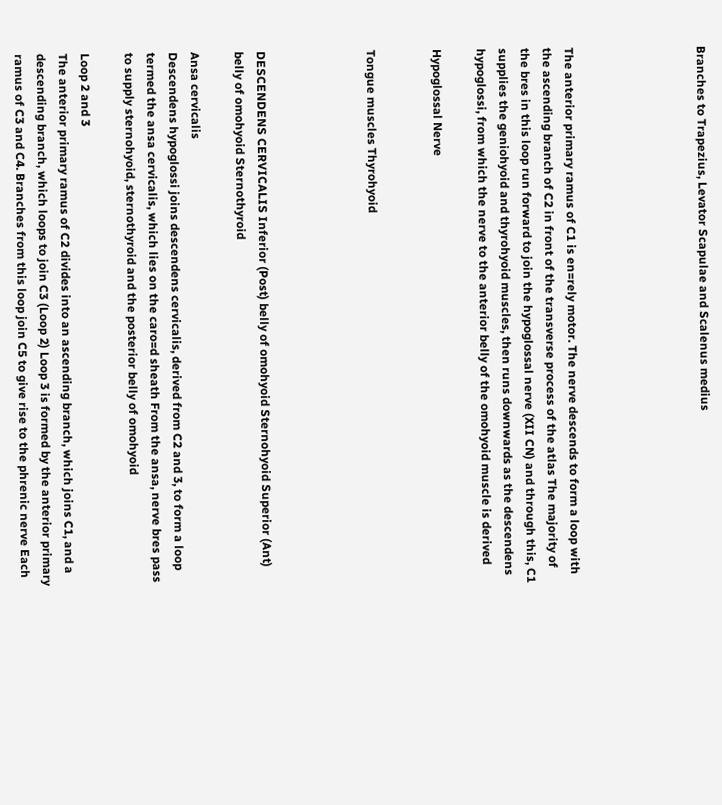Branches to Trapezius, Levator Scapulae and Scalenus medius





The anterior primary ramus of C1 is en=rely motor. The nerve descends to form a loop with the ascending branch of C2 in front of the transverse process of the atlas The majority of the bres in this loop run forward to join the hypoglossal nerve (XII CN) and through this, C1 supplies the geniohyoid and thyrohyoid muscles, then runs downwards as the descendens hypoglossi, from which the nerve to the anterior belly of the omohyoid muscle is derived

Hypoglossal Nerve


Tongue muscles Thyrohyoid




DESCENDENS CERVICALIS Inferior (Post) belly of omohyoid Sternohyoid Superior (Ant) belly of omohyoid Sternothyroid

Ansa cervicalis
Descendens hypoglossi joins descendens cervicalis, derived from C2 and 3, to form a loop termed the ansa cervicalis, which lies on the caro=d sheath From the ansa, nerve bres pass to supply sternohyoid, sternothyroid and the posterior belly of omohyoid

Loop 2 and 3
The anterior primary ramus of C2 divides into an ascending branch, which joins C1, and a descending branch, which loops to join C3 (Loop 2) Loop 3 is formed by the anterior primary ramus of C3 and C4. Branches from this loop join C5 to give rise to the phrenic nerve Each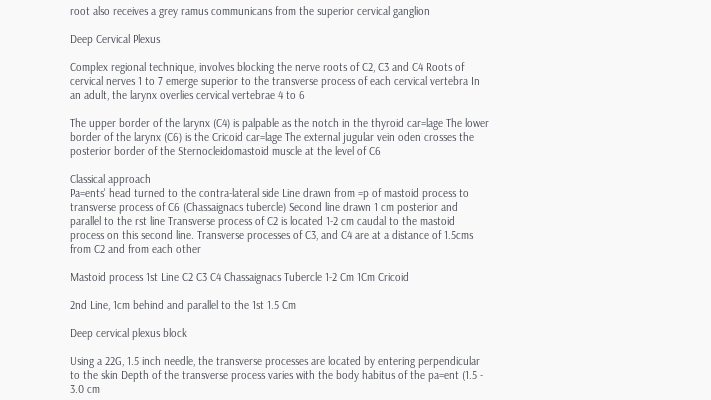root also receives a grey ramus communicans from the superior cervical ganglion

Deep Cervical Plexus

Complex regional technique, involves blocking the nerve roots of C2, C3 and C4 Roots of cervical nerves 1 to 7 emerge superior to the transverse process of each cervical vertebra In an adult, the larynx overlies cervical vertebrae 4 to 6

The upper border of the larynx (C4) is palpable as the notch in the thyroid car=lage The lower border of the larynx (C6) is the Cricoid car=lage The external jugular vein oden crosses the posterior border of the Sternocleidomastoid muscle at the level of C6

Classical approach
Pa=ents' head turned to the contra-lateral side Line drawn from =p of mastoid process to transverse process of C6 (Chassaignacs tubercle) Second line drawn 1 cm posterior and parallel to the rst line Transverse process of C2 is located 1-2 cm caudal to the mastoid process on this second line. Transverse processes of C3, and C4 are at a distance of 1.5cms from C2 and from each other

Mastoid process 1st Line C2 C3 C4 Chassaignacs Tubercle 1-2 Cm 1Cm Cricoid

2nd Line, 1cm behind and parallel to the 1st 1.5 Cm

Deep cervical plexus block

Using a 22G, 1.5 inch needle, the transverse processes are located by entering perpendicular to the skin Depth of the transverse process varies with the body habitus of the pa=ent (1.5 - 3.0 cm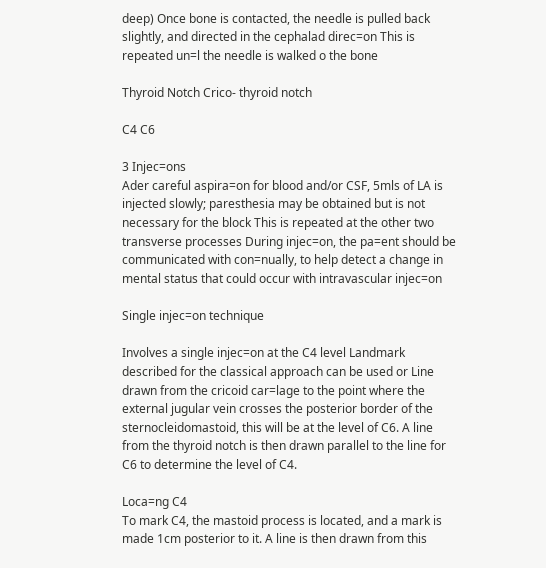deep) Once bone is contacted, the needle is pulled back slightly, and directed in the cephalad direc=on This is repeated un=l the needle is walked o the bone

Thyroid Notch Crico- thyroid notch

C4 C6

3 Injec=ons
Ader careful aspira=on for blood and/or CSF, 5mls of LA is injected slowly; paresthesia may be obtained but is not necessary for the block This is repeated at the other two transverse processes During injec=on, the pa=ent should be communicated with con=nually, to help detect a change in mental status that could occur with intravascular injec=on

Single injec=on technique

Involves a single injec=on at the C4 level Landmark described for the classical approach can be used or Line drawn from the cricoid car=lage to the point where the external jugular vein crosses the posterior border of the sternocleidomastoid, this will be at the level of C6. A line from the thyroid notch is then drawn parallel to the line for C6 to determine the level of C4.

Loca=ng C4
To mark C4, the mastoid process is located, and a mark is made 1cm posterior to it. A line is then drawn from this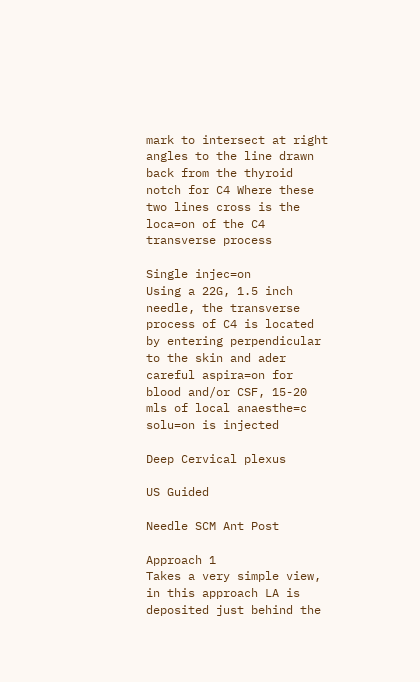mark to intersect at right angles to the line drawn back from the thyroid notch for C4 Where these two lines cross is the loca=on of the C4 transverse process

Single injec=on
Using a 22G, 1.5 inch needle, the transverse process of C4 is located by entering perpendicular to the skin and ader careful aspira=on for blood and/or CSF, 15-20 mls of local anaesthe=c solu=on is injected

Deep Cervical plexus

US Guided

Needle SCM Ant Post

Approach 1
Takes a very simple view, in this approach LA is deposited just behind the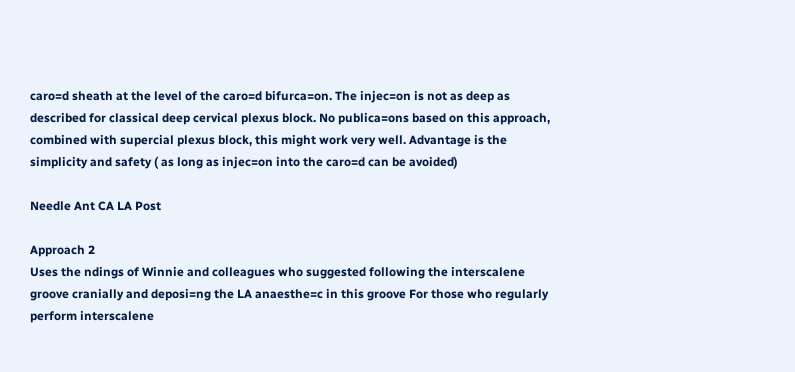caro=d sheath at the level of the caro=d bifurca=on. The injec=on is not as deep as described for classical deep cervical plexus block. No publica=ons based on this approach, combined with supercial plexus block, this might work very well. Advantage is the simplicity and safety ( as long as injec=on into the caro=d can be avoided)

Needle Ant CA LA Post

Approach 2
Uses the ndings of Winnie and colleagues who suggested following the interscalene groove cranially and deposi=ng the LA anaesthe=c in this groove For those who regularly perform interscalene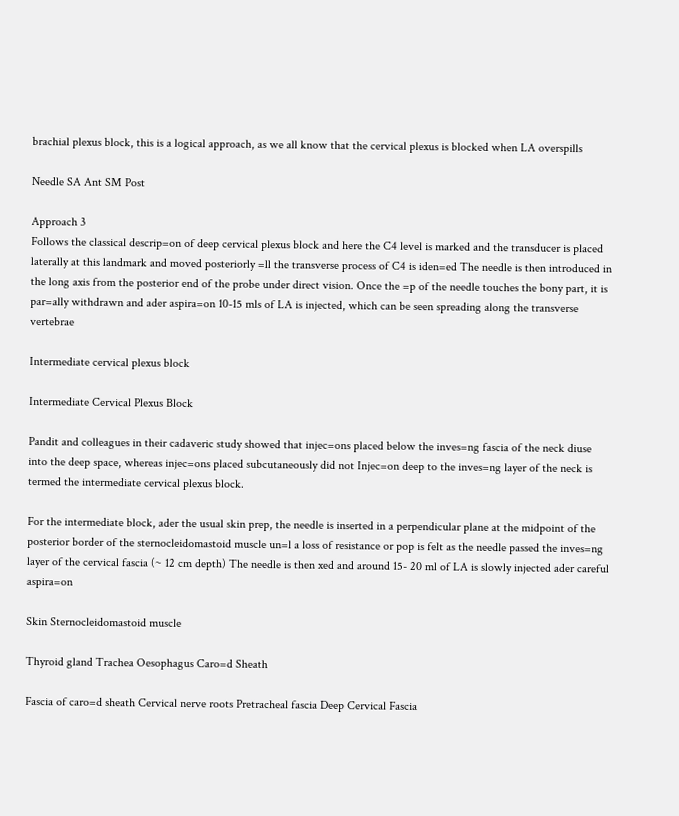brachial plexus block, this is a logical approach, as we all know that the cervical plexus is blocked when LA overspills

Needle SA Ant SM Post

Approach 3
Follows the classical descrip=on of deep cervical plexus block and here the C4 level is marked and the transducer is placed laterally at this landmark and moved posteriorly =ll the transverse process of C4 is iden=ed The needle is then introduced in the long axis from the posterior end of the probe under direct vision. Once the =p of the needle touches the bony part, it is par=ally withdrawn and ader aspira=on 10-15 mls of LA is injected, which can be seen spreading along the transverse vertebrae

Intermediate cervical plexus block

Intermediate Cervical Plexus Block

Pandit and colleagues in their cadaveric study showed that injec=ons placed below the inves=ng fascia of the neck diuse into the deep space, whereas injec=ons placed subcutaneously did not Injec=on deep to the inves=ng layer of the neck is termed the intermediate cervical plexus block.

For the intermediate block, ader the usual skin prep, the needle is inserted in a perpendicular plane at the midpoint of the posterior border of the sternocleidomastoid muscle un=l a loss of resistance or pop is felt as the needle passed the inves=ng layer of the cervical fascia (~ 12 cm depth) The needle is then xed and around 15- 20 ml of LA is slowly injected ader careful aspira=on

Skin Sternocleidomastoid muscle

Thyroid gland Trachea Oesophagus Caro=d Sheath

Fascia of caro=d sheath Cervical nerve roots Pretracheal fascia Deep Cervical Fascia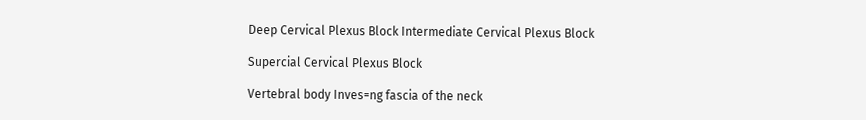Deep Cervical Plexus Block Intermediate Cervical Plexus Block

Supercial Cervical Plexus Block

Vertebral body Inves=ng fascia of the neck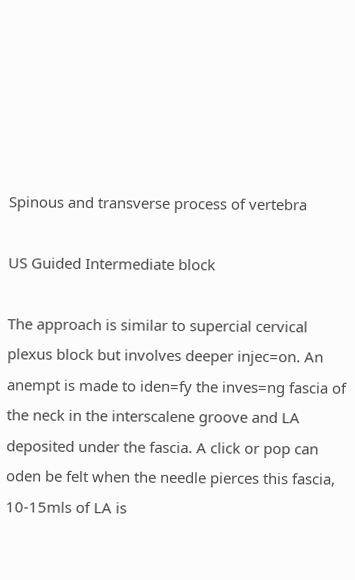Spinous and transverse process of vertebra

US Guided Intermediate block

The approach is similar to supercial cervical plexus block but involves deeper injec=on. An anempt is made to iden=fy the inves=ng fascia of the neck in the interscalene groove and LA deposited under the fascia. A click or pop can oden be felt when the needle pierces this fascia, 10-15mls of LA is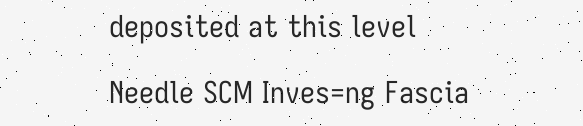deposited at this level

Needle SCM Inves=ng Fascia